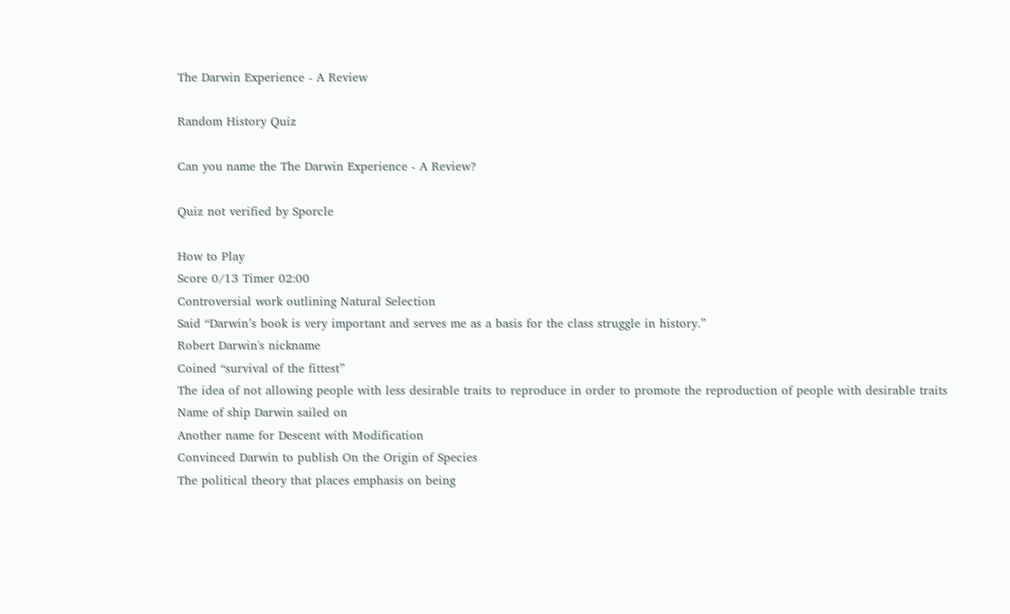The Darwin Experience - A Review

Random History Quiz

Can you name the The Darwin Experience - A Review?

Quiz not verified by Sporcle

How to Play
Score 0/13 Timer 02:00
Controversial work outlining Natural Selection
Said “Darwin’s book is very important and serves me as a basis for the class struggle in history.”
Robert Darwin's nickname
Coined “survival of the fittest”
The idea of not allowing people with less desirable traits to reproduce in order to promote the reproduction of people with desirable traits
Name of ship Darwin sailed on
Another name for Descent with Modification
Convinced Darwin to publish On the Origin of Species
The political theory that places emphasis on being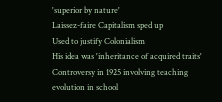'superior by nature'
Laissez-faire Capitalism sped up
Used to justify Colonialism
His idea was 'inheritance of acquired traits'
Controversy in 1925 involving teaching evolution in school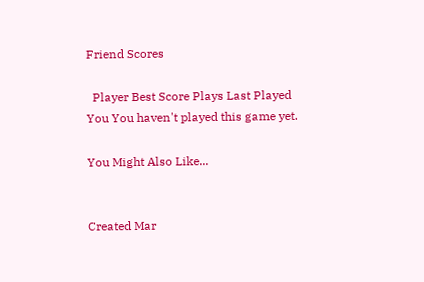Friend Scores

  Player Best Score Plays Last Played
You You haven't played this game yet.

You Might Also Like...


Created Mar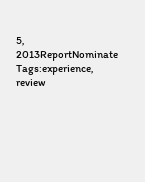5, 2013ReportNominate
Tags:experience, review